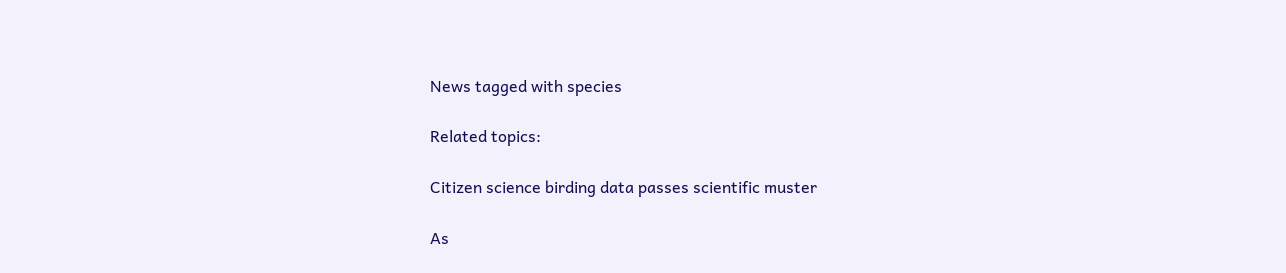News tagged with species

Related topics:

Citizen science birding data passes scientific muster

As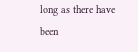long as there have been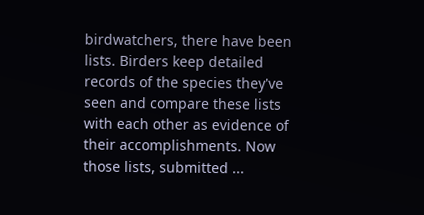birdwatchers, there have been lists. Birders keep detailed records of the species they've seen and compare these lists with each other as evidence of their accomplishments. Now those lists, submitted ...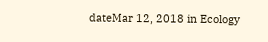dateMar 12, 2018 in Ecology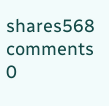shares568 comments 0